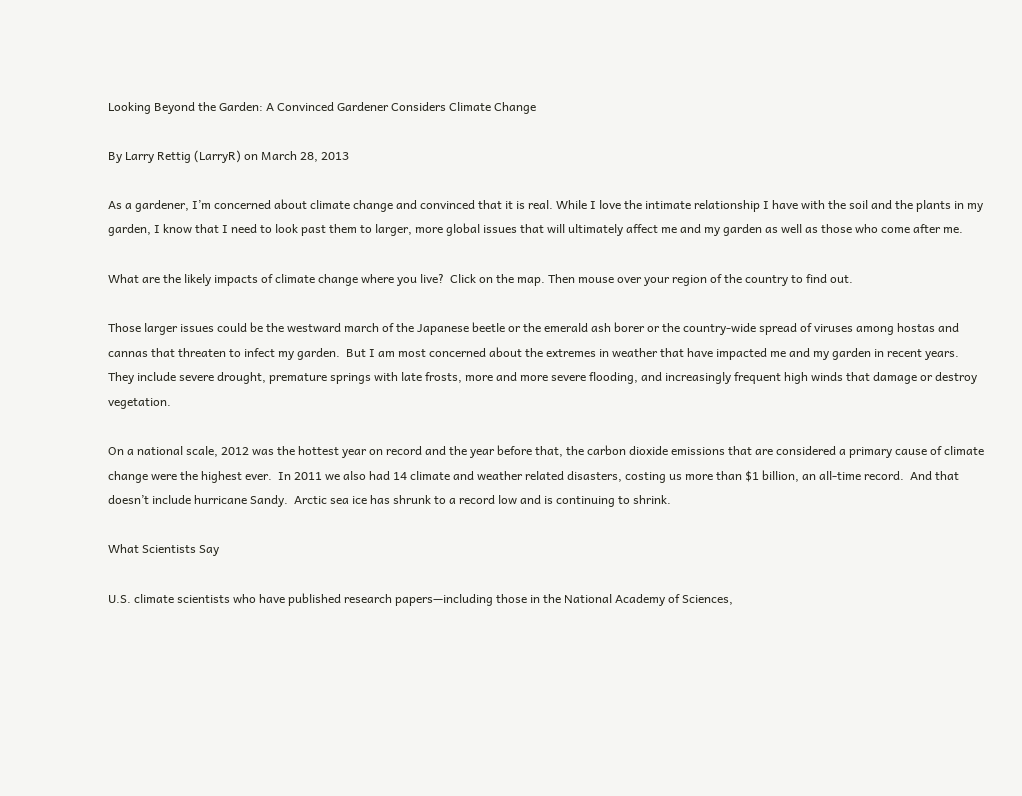Looking Beyond the Garden: A Convinced Gardener Considers Climate Change

By Larry Rettig (LarryR) on March 28, 2013

As a gardener, I’m concerned about climate change and convinced that it is real. While I love the intimate relationship I have with the soil and the plants in my garden, I know that I need to look past them to larger, more global issues that will ultimately affect me and my garden as well as those who come after me.

What are the likely impacts of climate change where you live?  Click on the map. Then mouse over your region of the country to find out.

Those larger issues could be the westward march of the Japanese beetle or the emerald ash borer or the country-wide spread of viruses among hostas and cannas that threaten to infect my garden.  But I am most concerned about the extremes in weather that have impacted me and my garden in recent years.  They include severe drought, premature springs with late frosts, more and more severe flooding, and increasingly frequent high winds that damage or destroy vegetation.

On a national scale, 2012 was the hottest year on record and the year before that, the carbon dioxide emissions that are considered a primary cause of climate change were the highest ever.  In 2011 we also had 14 climate and weather related disasters, costing us more than $1 billion, an all-time record.  And that doesn’t include hurricane Sandy.  Arctic sea ice has shrunk to a record low and is continuing to shrink.

What Scientists Say

U.S. climate scientists who have published research papers—including those in the National Academy of Sciences,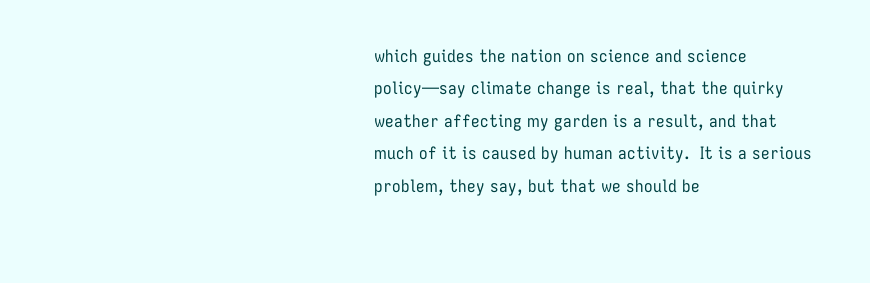which guides the nation on science and science policy—say climate change is real, that the quirky weather affecting my garden is a result, and that much of it is caused by human activity.  It is a serious problem, they say, but that we should be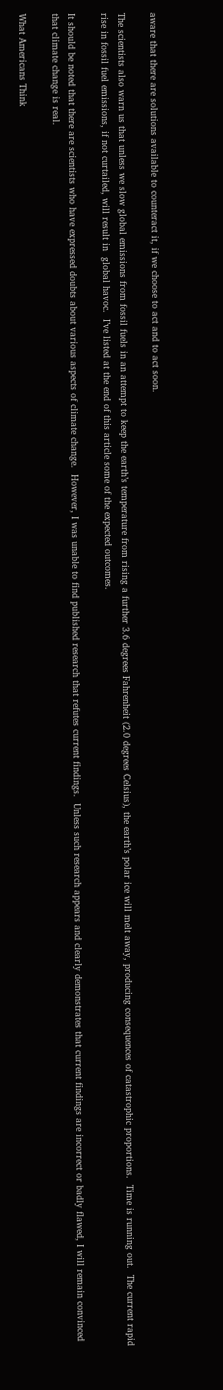aware that there are solutions available to counteract it, if we choose to act and to act soon.

The scientists also warn us that unless we slow global emissions from fossil fuels in an attempt to keep the earth’s temperature from rising a further 3.6 degrees Fahrenheit (2.0 degrees Celsius), the earth’s polar ice will melt away, producing consequences of catastrophic proportions.  Time is running out.  The current rapid rise in fossil fuel emissions, if not curtailed, will result in  global havoc.  I’ve listed at the end of this article some of the expected outcomes.

It should be noted that there are scientists who have expressed doubts about various aspects of climate change.  However, I was unable to find published research that refutes current findings.  Unless such research appears and clearly demonstrates that current findings are incorrect or badly flawed, I will remain convinced that climate change is real.

What Americans Think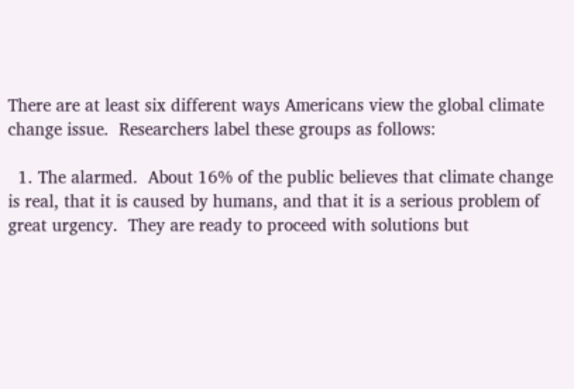There are at least six different ways Americans view the global climate change issue.  Researchers label these groups as follows:

  1. The alarmed.  About 16% of the public believes that climate change is real, that it is caused by humans, and that it is a serious problem of great urgency.  They are ready to proceed with solutions but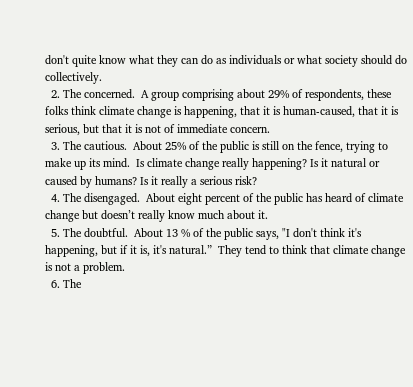don't quite know what they can do as individuals or what society should do collectively.
  2. The concerned.  A group comprising about 29% of respondents, these folks think climate change is happening, that it is human-caused, that it is serious, but that it is not of immediate concern.
  3. The cautious.  About 25% of the public is still on the fence, trying to make up its mind.  Is climate change really happening? Is it natural or caused by humans? Is it really a serious risk?
  4. The disengaged.  About eight percent of the public has heard of climate change but doesn’t really know much about it.
  5. The doubtful.  About 13 % of the public says, "I don't think it's happening, but if it is, it's natural.”  They tend to think that climate change is not a problem.
  6. The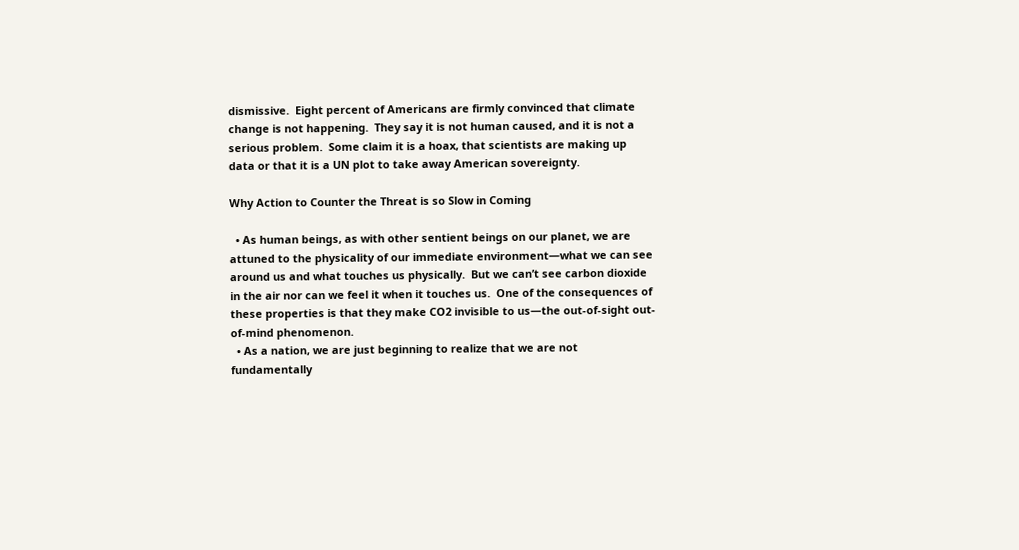dismissive.  Eight percent of Americans are firmly convinced that climate change is not happening.  They say it is not human caused, and it is not a serious problem.  Some claim it is a hoax, that scientists are making up data or that it is a UN plot to take away American sovereignty.

Why Action to Counter the Threat is so Slow in Coming

  • As human beings, as with other sentient beings on our planet, we are attuned to the physicality of our immediate environment—what we can see around us and what touches us physically.  But we can’t see carbon dioxide in the air nor can we feel it when it touches us.  One of the consequences of these properties is that they make CO2 invisible to us—the out-of-sight out-of-mind phenomenon.
  • As a nation, we are just beginning to realize that we are not fundamentally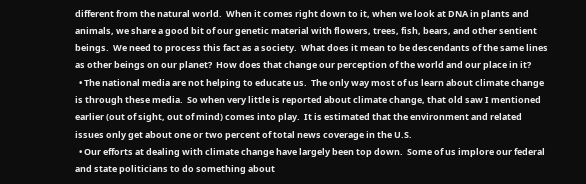different from the natural world.  When it comes right down to it, when we look at DNA in plants and animals, we share a good bit of our genetic material with flowers, trees, fish, bears, and other sentient beings.  We need to process this fact as a society.  What does it mean to be descendants of the same lines as other beings on our planet?  How does that change our perception of the world and our place in it?
  • The national media are not helping to educate us.  The only way most of us learn about climate change is through these media.  So when very little is reported about climate change, that old saw I mentioned earlier (out of sight, out of mind) comes into play.  It is estimated that the environment and related issues only get about one or two percent of total news coverage in the U.S.
  • Our efforts at dealing with climate change have largely been top down.  Some of us implore our federal and state politicians to do something about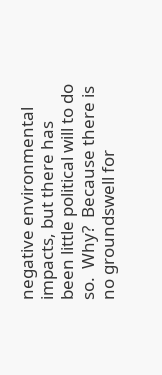negative environmental impacts, but there has been little political will to do so.  Why?  Because there is no groundswell for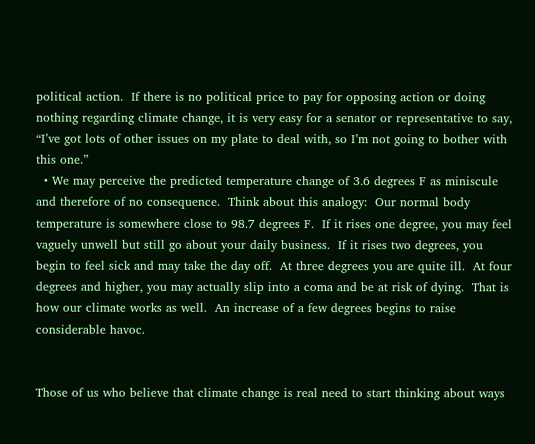political action.  If there is no political price to pay for opposing action or doing nothing regarding climate change, it is very easy for a senator or representative to say, “I’ve got lots of other issues on my plate to deal with, so I’m not going to bother with this one.”
  • We may perceive the predicted temperature change of 3.6 degrees F as miniscule and therefore of no consequence.  Think about this analogy:  Our normal body temperature is somewhere close to 98.7 degrees F.  If it rises one degree, you may feel vaguely unwell but still go about your daily business.  If it rises two degrees, you begin to feel sick and may take the day off.  At three degrees you are quite ill.  At four degrees and higher, you may actually slip into a coma and be at risk of dying.  That is how our climate works as well.  An increase of a few degrees begins to raise considerable havoc.


Those of us who believe that climate change is real need to start thinking about ways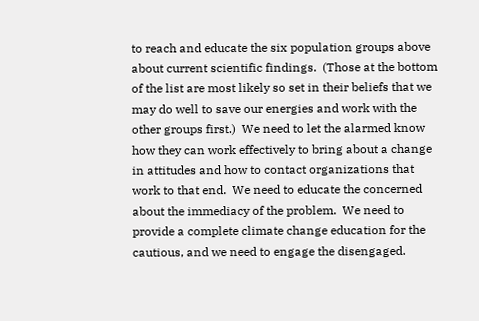to reach and educate the six population groups above about current scientific findings.  (Those at the bottom of the list are most likely so set in their beliefs that we may do well to save our energies and work with the other groups first.)  We need to let the alarmed know how they can work effectively to bring about a change in attitudes and how to contact organizations that work to that end.  We need to educate the concerned about the immediacy of the problem.  We need to provide a complete climate change education for the cautious, and we need to engage the disengaged.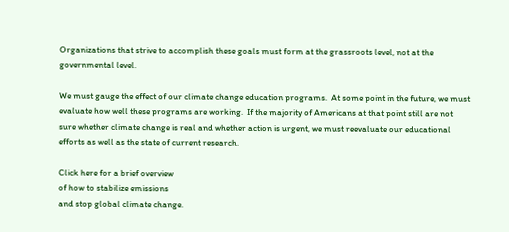Organizations that strive to accomplish these goals must form at the grassroots level, not at the governmental level.

We must gauge the effect of our climate change education programs.  At some point in the future, we must evaluate how well these programs are working.  If the majority of Americans at that point still are not sure whether climate change is real and whether action is urgent, we must reevaluate our educational efforts as well as the state of current research.

Click here for a brief overview
of how to stabilize emissions
and stop global climate change.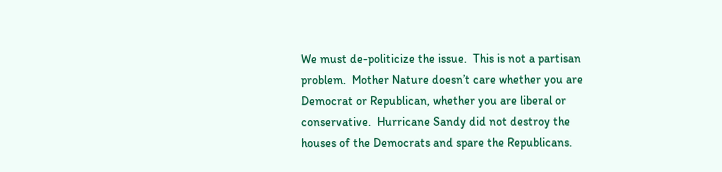We must de-politicize the issue.  This is not a partisan problem.  Mother Nature doesn’t care whether you are Democrat or Republican, whether you are liberal or conservative.  Hurricane Sandy did not destroy the houses of the Democrats and spare the Republicans.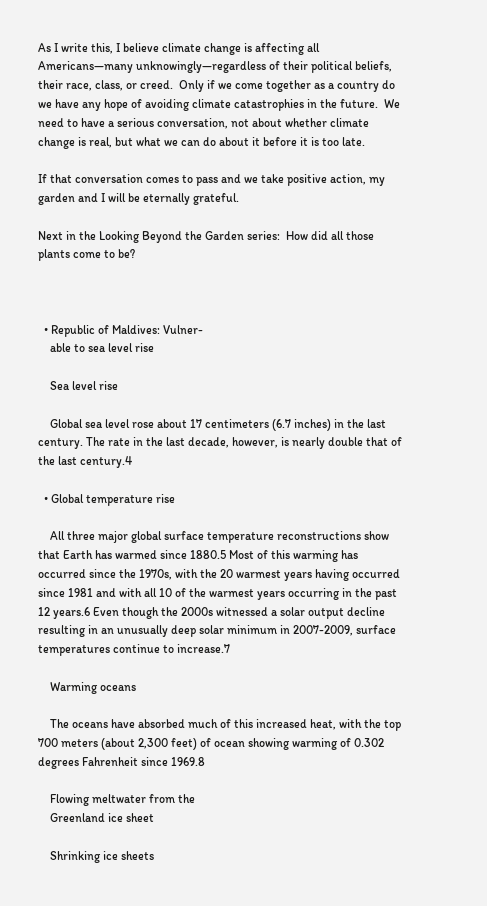As I write this, I believe climate change is affecting all Americans—many unknowingly—regardless of their political beliefs, their race, class, or creed.  Only if we come together as a country do we have any hope of avoiding climate catastrophies in the future.  We need to have a serious conversation, not about whether climate change is real, but what we can do about it before it is too late.

If that conversation comes to pass and we take positive action, my garden and I will be eternally grateful.

Next in the Looking Beyond the Garden series:  How did all those plants come to be?



  • Republic of Maldives: Vulner-
    able to sea level rise

    Sea level rise

    Global sea level rose about 17 centimeters (6.7 inches) in the last century. The rate in the last decade, however, is nearly double that of the last century.4

  • Global temperature rise

    All three major global surface temperature reconstructions show that Earth has warmed since 1880.5 Most of this warming has occurred since the 1970s, with the 20 warmest years having occurred since 1981 and with all 10 of the warmest years occurring in the past 12 years.6 Even though the 2000s witnessed a solar output decline resulting in an unusually deep solar minimum in 2007-2009, surface temperatures continue to increase.7

    Warming oceans

    The oceans have absorbed much of this increased heat, with the top 700 meters (about 2,300 feet) of ocean showing warming of 0.302 degrees Fahrenheit since 1969.8

    Flowing meltwater from the
    Greenland ice sheet

    Shrinking ice sheets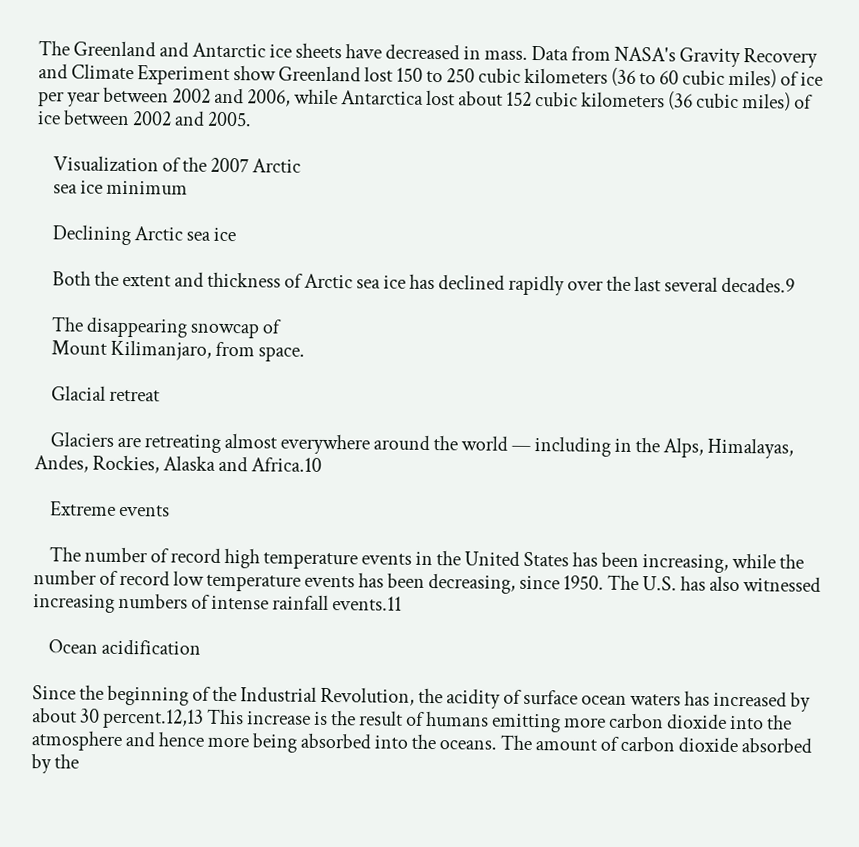The Greenland and Antarctic ice sheets have decreased in mass. Data from NASA's Gravity Recovery and Climate Experiment show Greenland lost 150 to 250 cubic kilometers (36 to 60 cubic miles) of ice per year between 2002 and 2006, while Antarctica lost about 152 cubic kilometers (36 cubic miles) of ice between 2002 and 2005.

    Visualization of the 2007 Arctic
    sea ice minimum

    Declining Arctic sea ice

    Both the extent and thickness of Arctic sea ice has declined rapidly over the last several decades.9

    The disappearing snowcap of
    Mount Kilimanjaro, from space.

    Glacial retreat

    Glaciers are retreating almost everywhere around the world — including in the Alps, Himalayas, Andes, Rockies, Alaska and Africa.10

    Extreme events

    The number of record high temperature events in the United States has been increasing, while the number of record low temperature events has been decreasing, since 1950. The U.S. has also witnessed increasing numbers of intense rainfall events.11

    Ocean acidification

Since the beginning of the Industrial Revolution, the acidity of surface ocean waters has increased by about 30 percent.12,13 This increase is the result of humans emitting more carbon dioxide into the atmosphere and hence more being absorbed into the oceans. The amount of carbon dioxide absorbed by the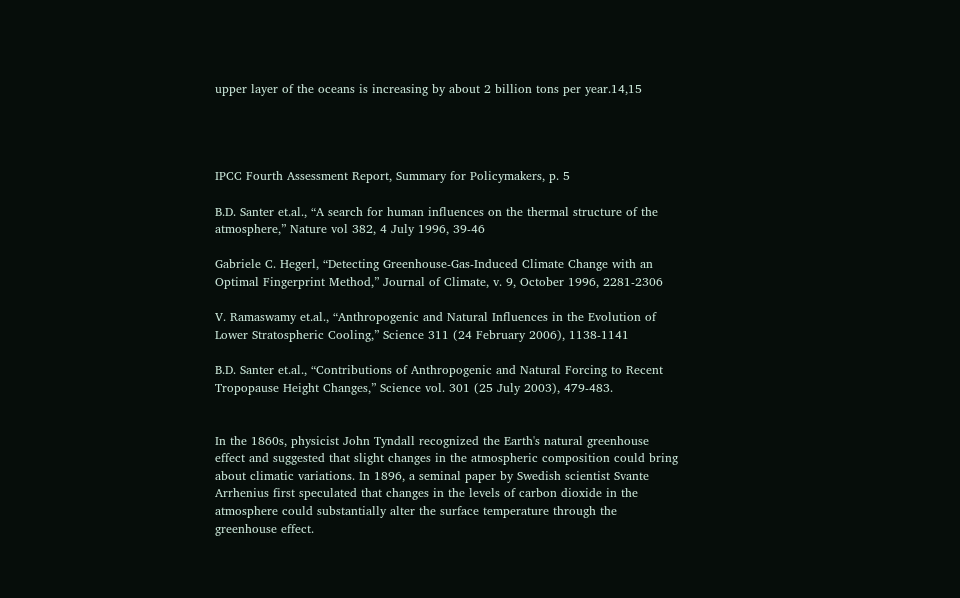upper layer of the oceans is increasing by about 2 billion tons per year.14,15




IPCC Fourth Assessment Report, Summary for Policymakers, p. 5

B.D. Santer et.al., “A search for human influences on the thermal structure of the atmosphere,” Nature vol 382, 4 July 1996, 39-46

Gabriele C. Hegerl, “Detecting Greenhouse-Gas-Induced Climate Change with an Optimal Fingerprint Method,” Journal of Climate, v. 9, October 1996, 2281-2306

V. Ramaswamy et.al., “Anthropogenic and Natural Influences in the Evolution of Lower Stratospheric Cooling,” Science 311 (24 February 2006), 1138-1141

B.D. Santer et.al., “Contributions of Anthropogenic and Natural Forcing to Recent Tropopause Height Changes,” Science vol. 301 (25 July 2003), 479-483.


In the 1860s, physicist John Tyndall recognized the Earth's natural greenhouse effect and suggested that slight changes in the atmospheric composition could bring about climatic variations. In 1896, a seminal paper by Swedish scientist Svante Arrhenius first speculated that changes in the levels of carbon dioxide in the atmosphere could substantially alter the surface temperature through the greenhouse effect.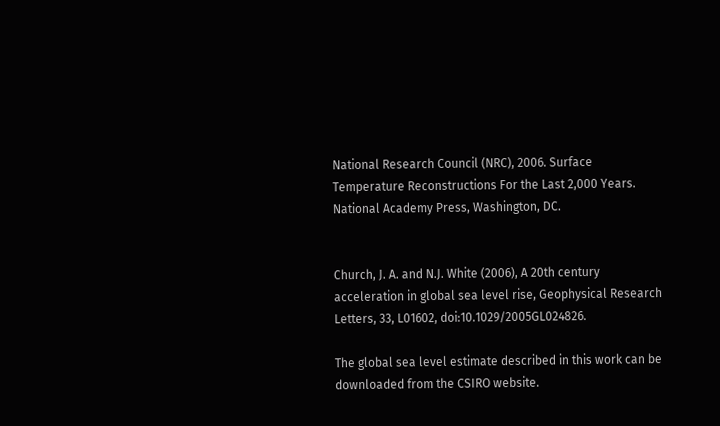National Research Council (NRC), 2006. Surface Temperature Reconstructions For the Last 2,000 Years. National Academy Press, Washington, DC.


Church, J. A. and N.J. White (2006), A 20th century acceleration in global sea level rise, Geophysical Research Letters, 33, L01602, doi:10.1029/2005GL024826.

The global sea level estimate described in this work can be downloaded from the CSIRO website.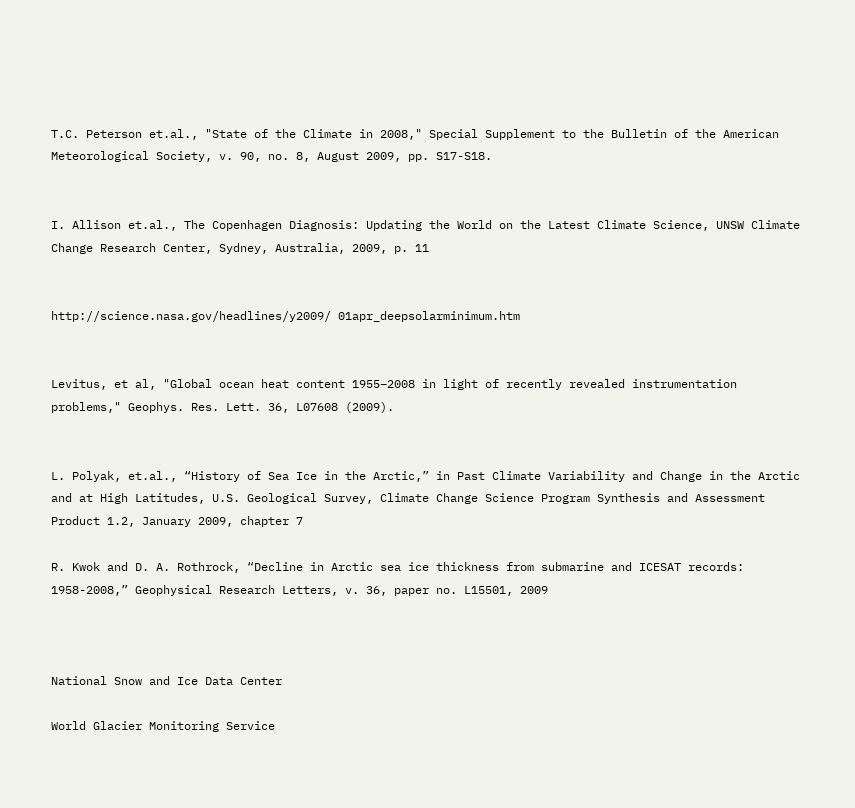T.C. Peterson et.al., "State of the Climate in 2008," Special Supplement to the Bulletin of the American Meteorological Society, v. 90, no. 8, August 2009, pp. S17-S18.


I. Allison et.al., The Copenhagen Diagnosis: Updating the World on the Latest Climate Science, UNSW Climate Change Research Center, Sydney, Australia, 2009, p. 11


http://science.nasa.gov/headlines/y2009/ 01apr_deepsolarminimum.htm


Levitus, et al, "Global ocean heat content 1955–2008 in light of recently revealed instrumentation problems," Geophys. Res. Lett. 36, L07608 (2009).


L. Polyak, et.al., “History of Sea Ice in the Arctic,” in Past Climate Variability and Change in the Arctic and at High Latitudes, U.S. Geological Survey, Climate Change Science Program Synthesis and Assessment Product 1.2, January 2009, chapter 7

R. Kwok and D. A. Rothrock, “Decline in Arctic sea ice thickness from submarine and ICESAT records: 1958-2008,” Geophysical Research Letters, v. 36, paper no. L15501, 2009



National Snow and Ice Data Center

World Glacier Monitoring Service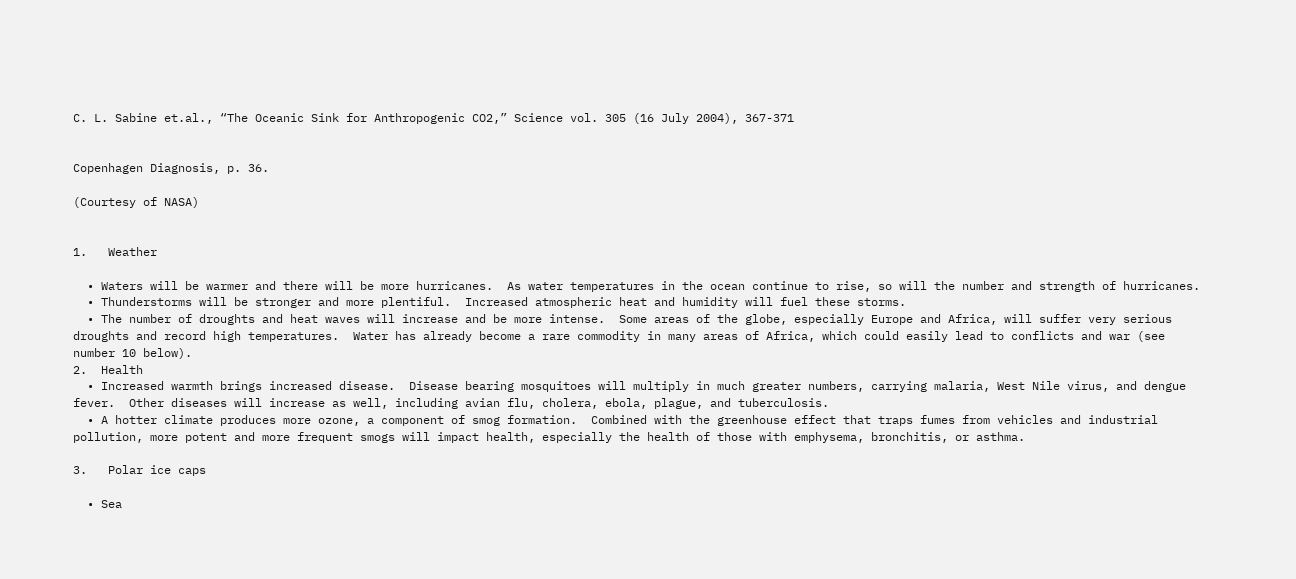C. L. Sabine et.al., “The Oceanic Sink for Anthropogenic CO2,” Science vol. 305 (16 July 2004), 367-371


Copenhagen Diagnosis, p. 36.

(Courtesy of NASA)


1.   Weather

  • Waters will be warmer and there will be more hurricanes.  As water temperatures in the ocean continue to rise, so will the number and strength of hurricanes.
  • Thunderstorms will be stronger and more plentiful.  Increased atmospheric heat and humidity will fuel these storms.
  • The number of droughts and heat waves will increase and be more intense.  Some areas of the globe, especially Europe and Africa, will suffer very serious droughts and record high temperatures.  Water has already become a rare commodity in many areas of Africa, which could easily lead to conflicts and war (see number 10 below).
2.  Health
  • Increased warmth brings increased disease.  Disease bearing mosquitoes will multiply in much greater numbers, carrying malaria, West Nile virus, and dengue fever.  Other diseases will increase as well, including avian flu, cholera, ebola, plague, and tuberculosis.
  • A hotter climate produces more ozone, a component of smog formation.  Combined with the greenhouse effect that traps fumes from vehicles and industrial pollution, more potent and more frequent smogs will impact health, especially the health of those with emphysema, bronchitis, or asthma.

3.   Polar ice caps

  • Sea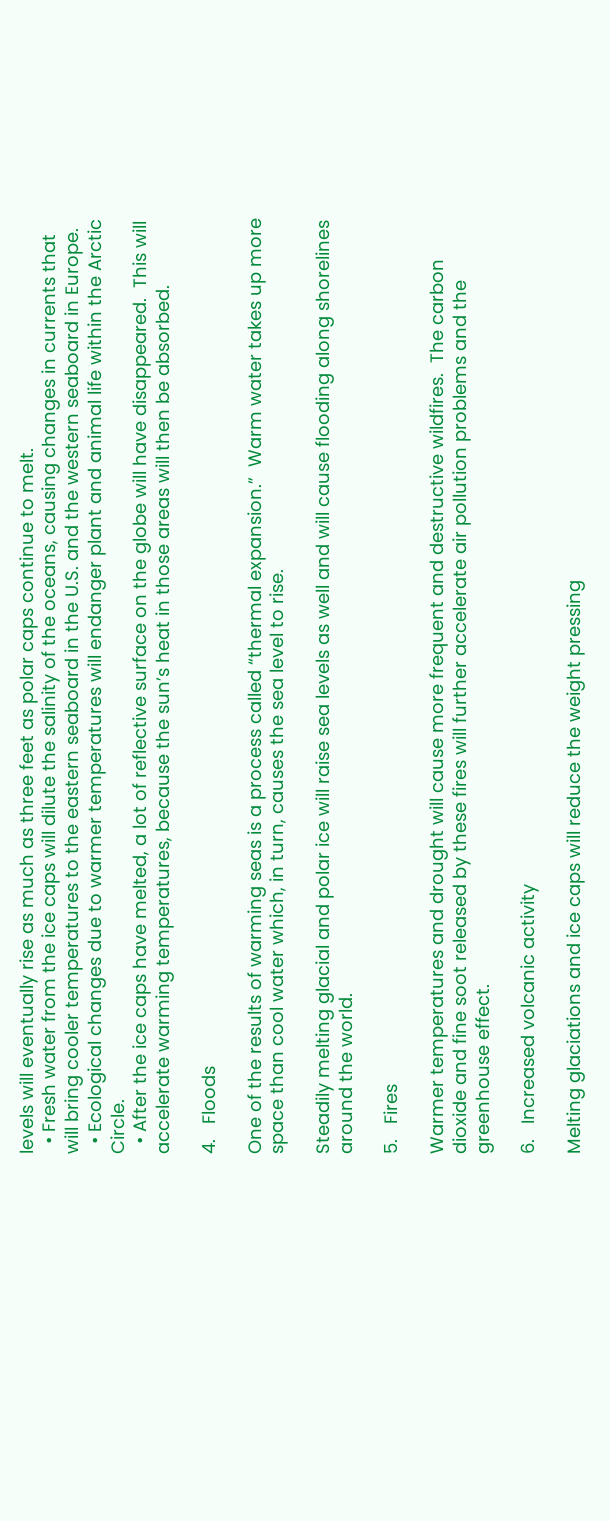levels will eventually rise as much as three feet as polar caps continue to melt.
  • Fresh water from the ice caps will dilute the salinity of the oceans, causing changes in currents that will bring cooler temperatures to the eastern seaboard in the U.S. and the western seaboard in Europe.
  • Ecological changes due to warmer temperatures will endanger plant and animal life within the Arctic Circle.
  • After the ice caps have melted, a lot of reflective surface on the globe will have disappeared.  This will accelerate warming temperatures, because the sun’s heat in those areas will then be absorbed.

4.   Floods

One of the results of warming seas is a process called “thermal expansion.”  Warm water takes up more space than cool water which, in turn, causes the sea level to rise.

Steadily melting glacial and polar ice will raise sea levels as well and will cause flooding along shorelines around the world.

5.   Fires

Warmer temperatures and drought will cause more frequent and destructive wildfires.  The carbon dioxide and fine soot released by these fires will further accelerate air pollution problems and the greenhouse effect.

6.   Increased volcanic activity

Melting glaciations and ice caps will reduce the weight pressing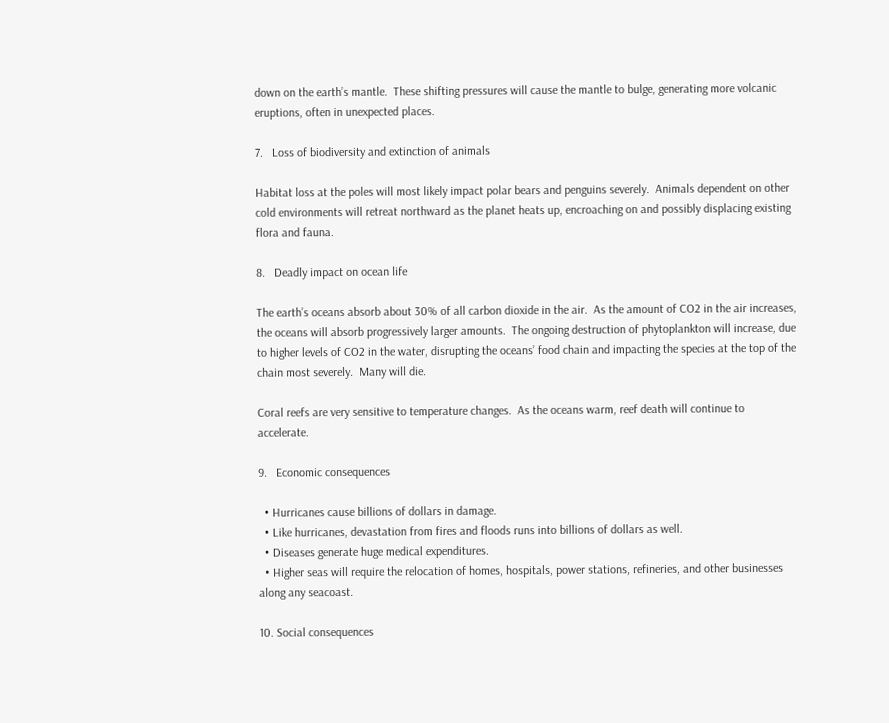down on the earth’s mantle.  These shifting pressures will cause the mantle to bulge, generating more volcanic eruptions, often in unexpected places.

7.   Loss of biodiversity and extinction of animals

Habitat loss at the poles will most likely impact polar bears and penguins severely.  Animals dependent on other cold environments will retreat northward as the planet heats up, encroaching on and possibly displacing existing flora and fauna.

8.   Deadly impact on ocean life

The earth’s oceans absorb about 30% of all carbon dioxide in the air.  As the amount of CO2 in the air increases, the oceans will absorb progressively larger amounts.  The ongoing destruction of phytoplankton will increase, due to higher levels of CO2 in the water, disrupting the oceans’ food chain and impacting the species at the top of the chain most severely.  Many will die.

Coral reefs are very sensitive to temperature changes.  As the oceans warm, reef death will continue to accelerate.

9.   Economic consequences

  • Hurricanes cause billions of dollars in damage.
  • Like hurricanes, devastation from fires and floods runs into billions of dollars as well.
  • Diseases generate huge medical expenditures.
  • Higher seas will require the relocation of homes, hospitals, power stations, refineries, and other businesses along any seacoast.

10. Social consequences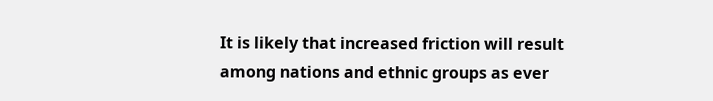It is likely that increased friction will result among nations and ethnic groups as ever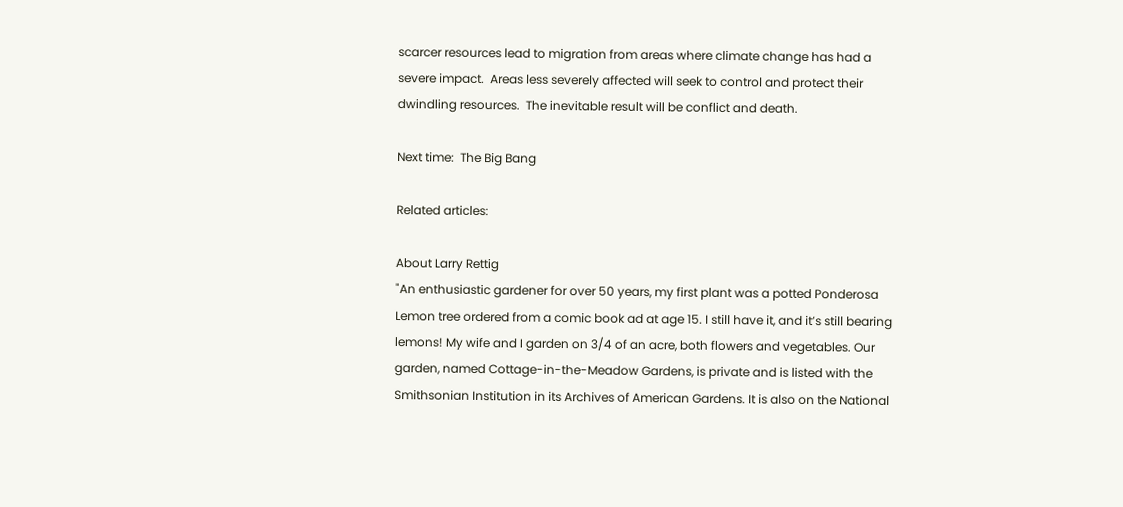scarcer resources lead to migration from areas where climate change has had a severe impact.  Areas less severely affected will seek to control and protect their dwindling resources.  The inevitable result will be conflict and death.

Next time:  The Big Bang

Related articles:

About Larry Rettig
"An enthusiastic gardener for over 50 years, my first plant was a potted Ponderosa Lemon tree ordered from a comic book ad at age 15. I still have it, and it’s still bearing lemons! My wife and I garden on 3/4 of an acre, both flowers and vegetables. Our garden, named Cottage-in-the-Meadow Gardens, is private and is listed with the Smithsonian Institution in its Archives of American Gardens. It is also on the National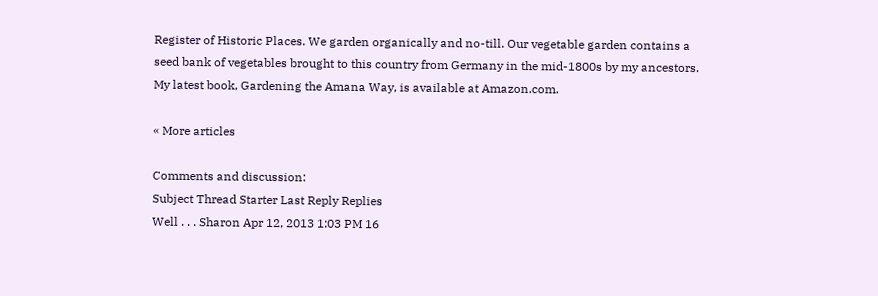Register of Historic Places. We garden organically and no-till. Our vegetable garden contains a seed bank of vegetables brought to this country from Germany in the mid-1800s by my ancestors. My latest book, Gardening the Amana Way, is available at Amazon.com.

« More articles

Comments and discussion:
Subject Thread Starter Last Reply Replies
Well . . . Sharon Apr 12, 2013 1:03 PM 16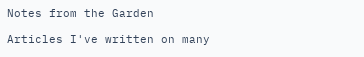Notes from the Garden

Articles I've written on many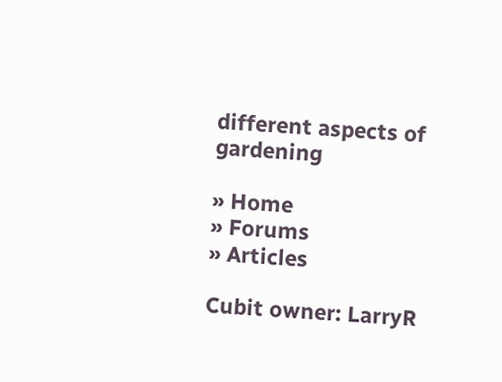different aspects of gardening

» Home
» Forums
» Articles

Cubit owner: LarryR